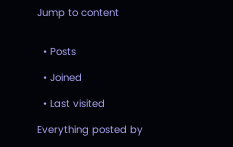Jump to content


  • Posts

  • Joined

  • Last visited

Everything posted by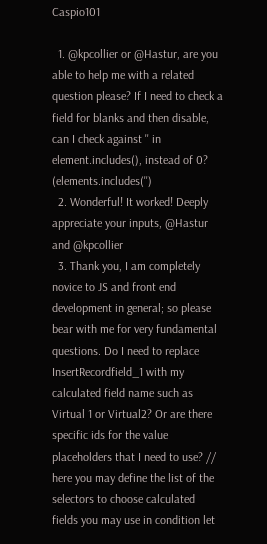Caspio101

  1. @kpcollier or @Hastur, are you able to help me with a related question please? If I need to check a field for blanks and then disable, can I check against '' in element.includes(), instead of 0? (elements.includes('')
  2. Wonderful! It worked! Deeply appreciate your inputs, @Hastur and @kpcollier
  3. Thank you, I am completely novice to JS and front end development in general; so please bear with me for very fundamental questions. Do I need to replace InsertRecordfield_1 with my calculated field name such as Virtual 1 or Virtual2? Or are there specific ids for the value placeholders that I need to use? // here you may define the list of the selectors to choose calculated fields you may use in condition let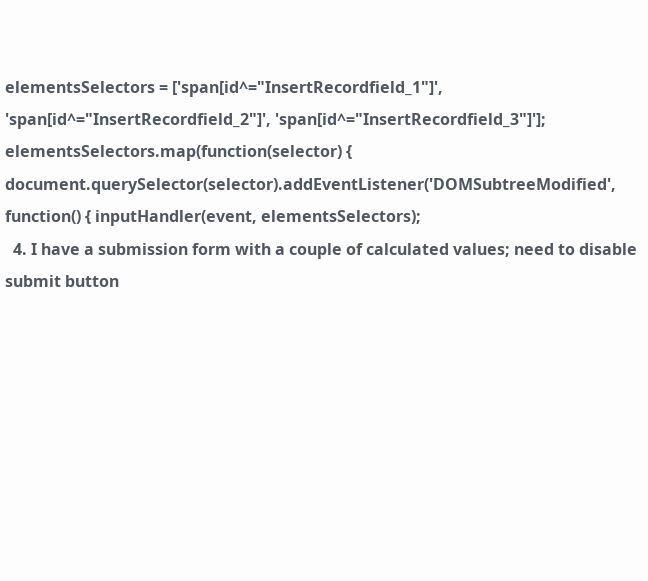elementsSelectors = ['span[id^="InsertRecordfield_1"]', 'span[id^="InsertRecordfield_2"]', 'span[id^="InsertRecordfield_3"]']; elementsSelectors.map(function(selector) { document.querySelector(selector).addEventListener('DOMSubtreeModified', function() { inputHandler(event, elementsSelectors);
  4. I have a submission form with a couple of calculated values; need to disable submit button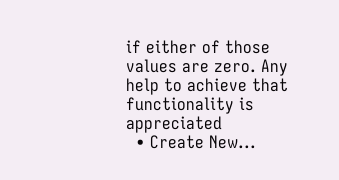if either of those values are zero. Any help to achieve that functionality is appreciated
  • Create New...